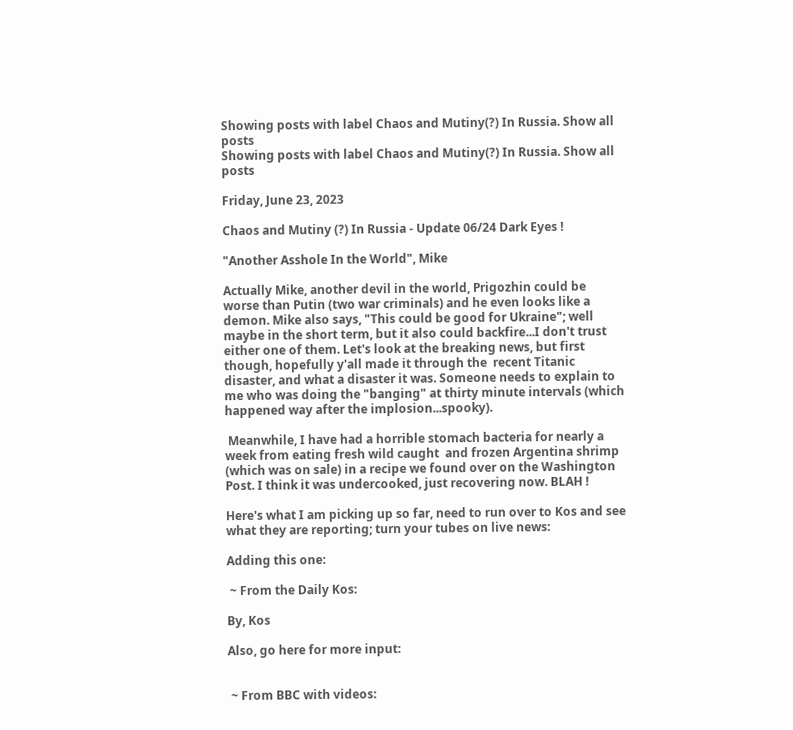Showing posts with label Chaos and Mutiny(?) In Russia. Show all posts
Showing posts with label Chaos and Mutiny(?) In Russia. Show all posts

Friday, June 23, 2023

Chaos and Mutiny (?) In Russia - Update 06/24 Dark Eyes !

"Another Asshole In the World", Mike

Actually Mike, another devil in the world, Prigozhin could be worse than Putin (two war criminals) and he even looks like a demon. Mike also says, "This could be good for Ukraine"; well maybe in the short term, but it also could backfire...I don't trust either one of them. Let's look at the breaking news, but first though, hopefully y'all made it through the  recent Titanic disaster, and what a disaster it was. Someone needs to explain to me who was doing the "banging" at thirty minute intervals (which happened way after the implosion...spooky).

 Meanwhile, I have had a horrible stomach bacteria for nearly a week from eating fresh wild caught  and frozen Argentina shrimp (which was on sale) in a recipe we found over on the Washington Post. I think it was undercooked, just recovering now. BLAH !

Here's what I am picking up so far, need to run over to Kos and see what they are reporting; turn your tubes on live news:

Adding this one:

 ~ From the Daily Kos:

By, Kos

Also, go here for more input:


 ~ From BBC with videos: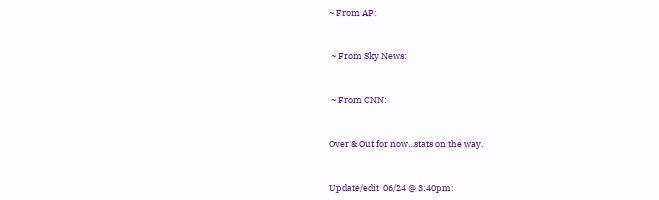~ From AP:


 ~ From Sky News:


 ~ From CNN:


Over & Out for now...stats on the way.


Update/edit  06/24 @ 3:40pm: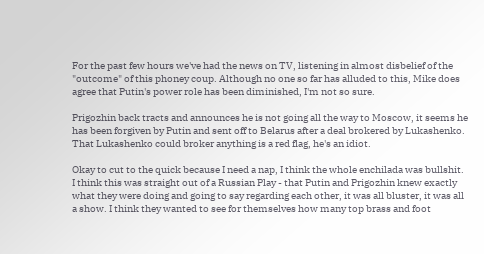For the past few hours we've had the news on TV, listening in almost disbelief of the "outcome" of this phoney coup. Although no one so far has alluded to this, Mike does agree that Putin's power role has been diminished, I'm not so sure.

Prigozhin back tracts and announces he is not going all the way to Moscow, it seems he has been forgiven by Putin and sent off to Belarus after a deal brokered by Lukashenko. That Lukashenko could broker anything is a red flag, he's an idiot.

Okay to cut to the quick because I need a nap, I think the whole enchilada was bullshit. I think this was straight out of a Russian Play - that Putin and Prigozhin knew exactly what they were doing and going to say regarding each other, it was all bluster, it was all a show. I think they wanted to see for themselves how many top brass and foot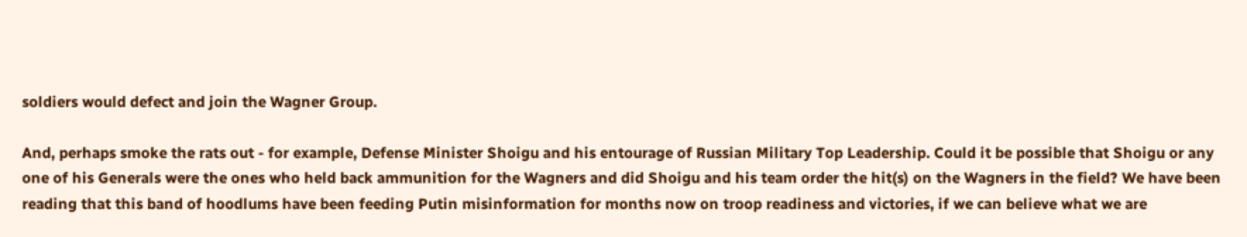soldiers would defect and join the Wagner Group.

And, perhaps smoke the rats out - for example, Defense Minister Shoigu and his entourage of Russian Military Top Leadership. Could it be possible that Shoigu or any one of his Generals were the ones who held back ammunition for the Wagners and did Shoigu and his team order the hit(s) on the Wagners in the field? We have been reading that this band of hoodlums have been feeding Putin misinformation for months now on troop readiness and victories, if we can believe what we are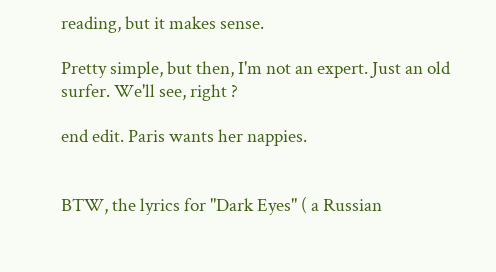reading, but it makes sense.

Pretty simple, but then, I'm not an expert. Just an old surfer. We'll see, right ?

end edit. Paris wants her nappies.


BTW, the lyrics for "Dark Eyes" ( a Russian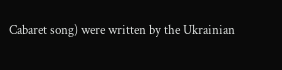Cabaret song) were written by the Ukrainian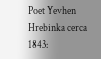Poet Yevhen Hrebinka cerca 1843: